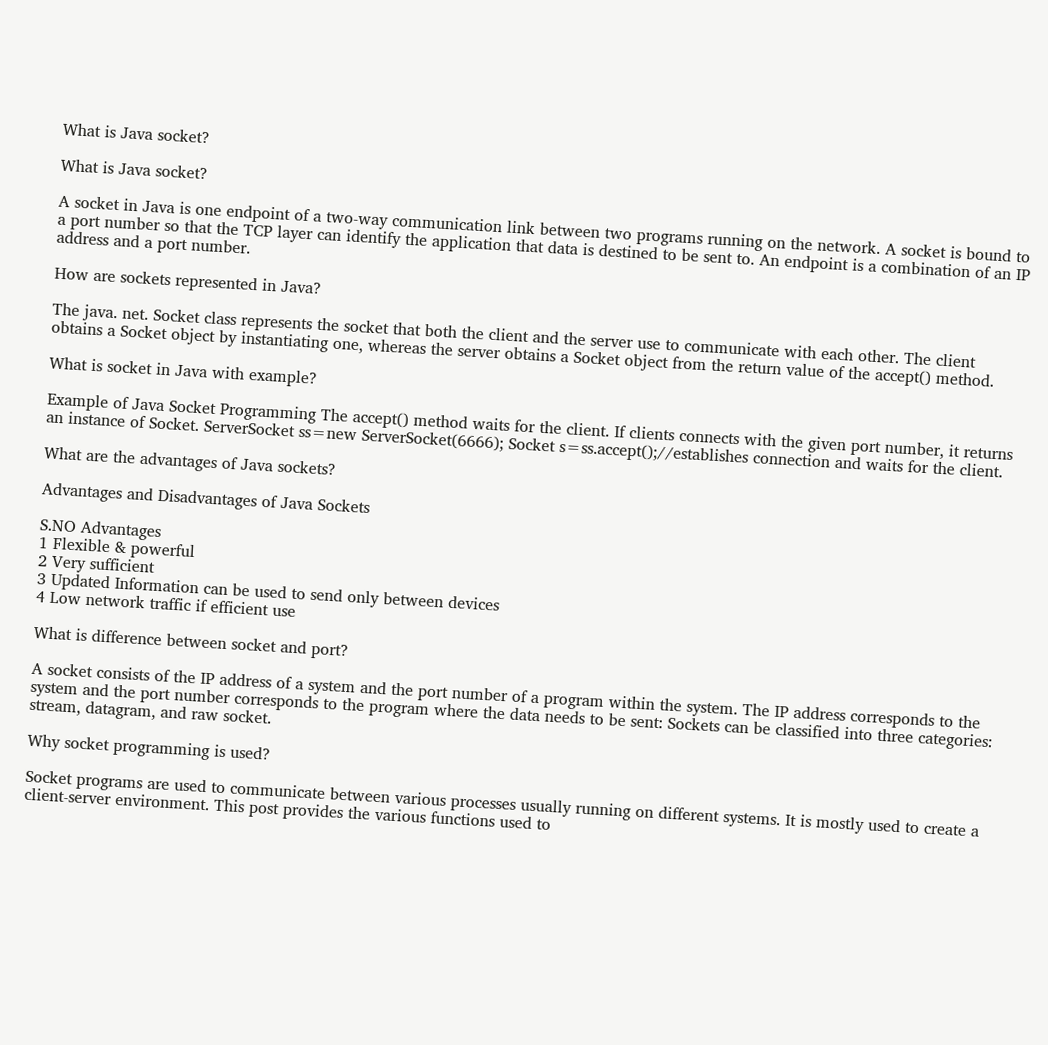What is Java socket?

What is Java socket?

A socket in Java is one endpoint of a two-way communication link between two programs running on the network. A socket is bound to a port number so that the TCP layer can identify the application that data is destined to be sent to. An endpoint is a combination of an IP address and a port number.

How are sockets represented in Java?

The java. net. Socket class represents the socket that both the client and the server use to communicate with each other. The client obtains a Socket object by instantiating one, whereas the server obtains a Socket object from the return value of the accept() method.

What is socket in Java with example?

Example of Java Socket Programming The accept() method waits for the client. If clients connects with the given port number, it returns an instance of Socket. ServerSocket ss=new ServerSocket(6666); Socket s=ss.accept();//establishes connection and waits for the client.

What are the advantages of Java sockets?

Advantages and Disadvantages of Java Sockets

S.NO Advantages
1 Flexible & powerful
2 Very sufficient
3 Updated Information can be used to send only between devices
4 Low network traffic if efficient use

What is difference between socket and port?

A socket consists of the IP address of a system and the port number of a program within the system. The IP address corresponds to the system and the port number corresponds to the program where the data needs to be sent: Sockets can be classified into three categories: stream, datagram, and raw socket.

Why socket programming is used?

Socket programs are used to communicate between various processes usually running on different systems. It is mostly used to create a client-server environment. This post provides the various functions used to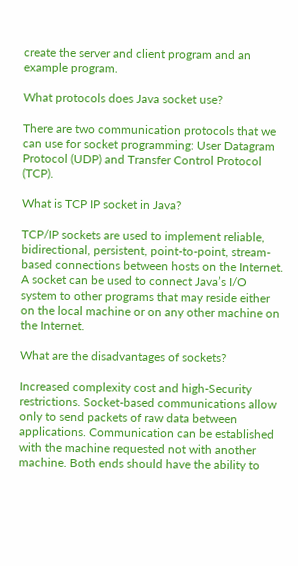create the server and client program and an example program.

What protocols does Java socket use?

There are two communication protocols that we can use for socket programming: User Datagram Protocol (UDP) and Transfer Control Protocol (TCP).

What is TCP IP socket in Java?

TCP/IP sockets are used to implement reliable, bidirectional, persistent, point-to-point, stream-based connections between hosts on the Internet. A socket can be used to connect Java’s I/O system to other programs that may reside either on the local machine or on any other machine on the Internet.

What are the disadvantages of sockets?

Increased complexity cost and high-Security restrictions. Socket-based communications allow only to send packets of raw data between applications. Communication can be established with the machine requested not with another machine. Both ends should have the ability to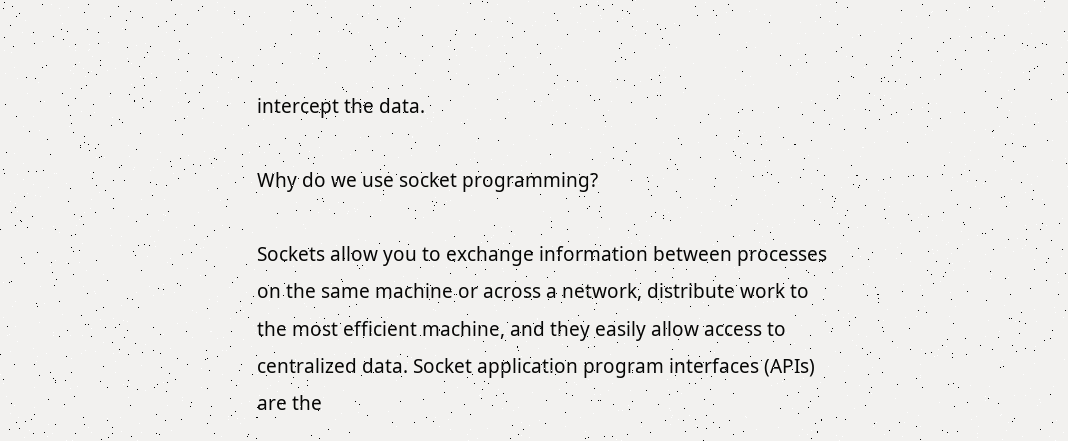intercept the data.

Why do we use socket programming?

Sockets allow you to exchange information between processes on the same machine or across a network, distribute work to the most efficient machine, and they easily allow access to centralized data. Socket application program interfaces (APIs) are the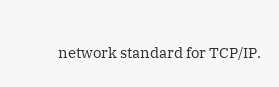network standard for TCP/IP.